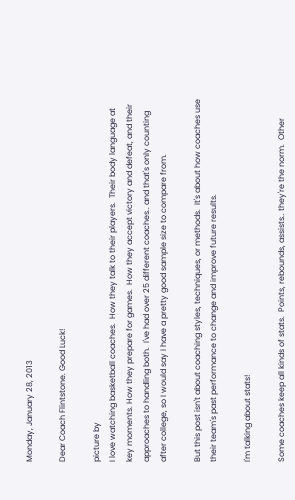Monday, January 28, 2013

Dear Coach Flintstone. Good Luck!

picture by
I love watching basketball coaches.  How they talk to their players.  Their body language at key moments. How they prepare for games.  How they accept victory and defeat, and their approaches to handling both.  I've had over 25 different coaches.. and that's only counting after college, so I would say I have a pretty good sample size to compare from.

But this post isn't about coaching styles, techniques, or methods.  It's about how coaches use their team's past performance to change and improve future results.

I'm talking about stats!

Some coaches keep all kinds of stats.  Points, rebounds, assists.. they're the norm.  Other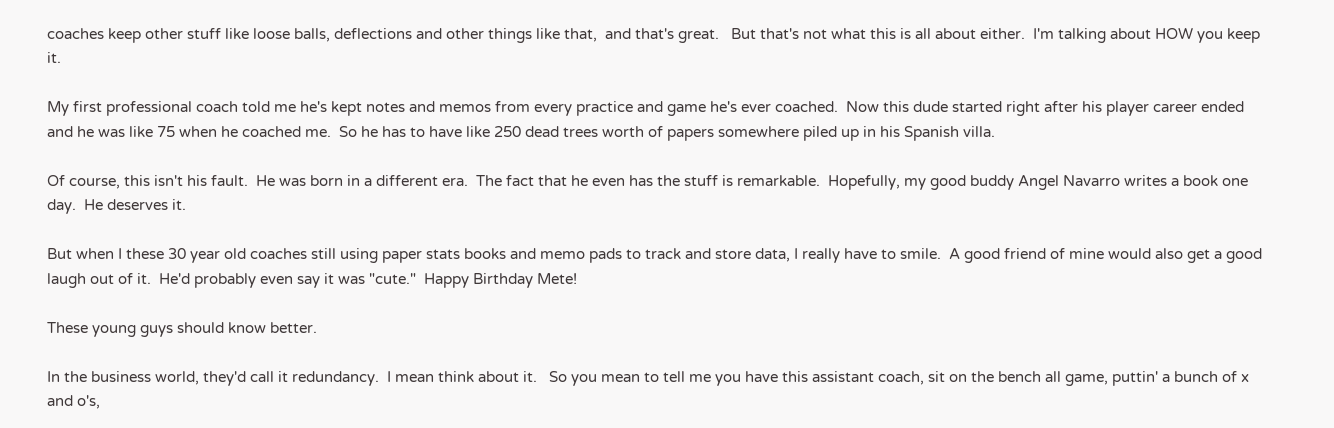coaches keep other stuff like loose balls, deflections and other things like that,  and that's great.   But that's not what this is all about either.  I'm talking about HOW you keep it.

My first professional coach told me he's kept notes and memos from every practice and game he's ever coached.  Now this dude started right after his player career ended and he was like 75 when he coached me.  So he has to have like 250 dead trees worth of papers somewhere piled up in his Spanish villa.

Of course, this isn't his fault.  He was born in a different era.  The fact that he even has the stuff is remarkable.  Hopefully, my good buddy Angel Navarro writes a book one day.  He deserves it.

But when I these 30 year old coaches still using paper stats books and memo pads to track and store data, I really have to smile.  A good friend of mine would also get a good laugh out of it.  He'd probably even say it was "cute."  Happy Birthday Mete!

These young guys should know better.

In the business world, they'd call it redundancy.  I mean think about it.   So you mean to tell me you have this assistant coach, sit on the bench all game, puttin' a bunch of x and o's,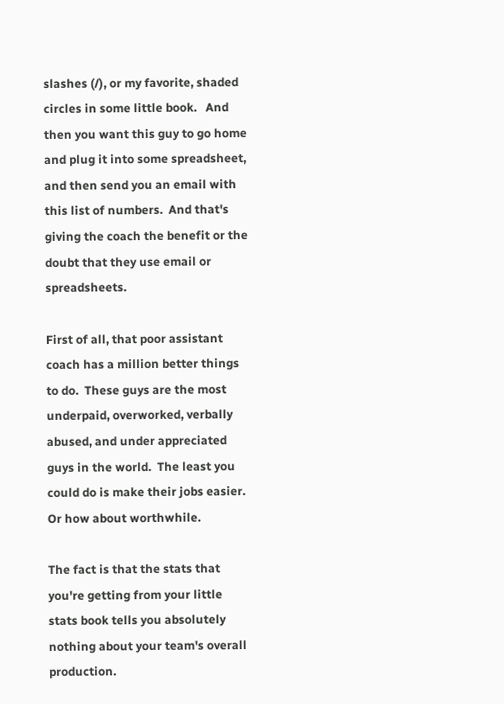slashes (/), or my favorite, shaded circles in some little book.   And then you want this guy to go home and plug it into some spreadsheet, and then send you an email with this list of numbers.  And that's giving the coach the benefit or the doubt that they use email or spreadsheets.

First of all, that poor assistant coach has a million better things to do.  These guys are the most underpaid, overworked, verbally abused, and under appreciated guys in the world.  The least you could do is make their jobs easier.  Or how about worthwhile.

The fact is that the stats that you're getting from your little stats book tells you absolutely nothing about your team's overall production.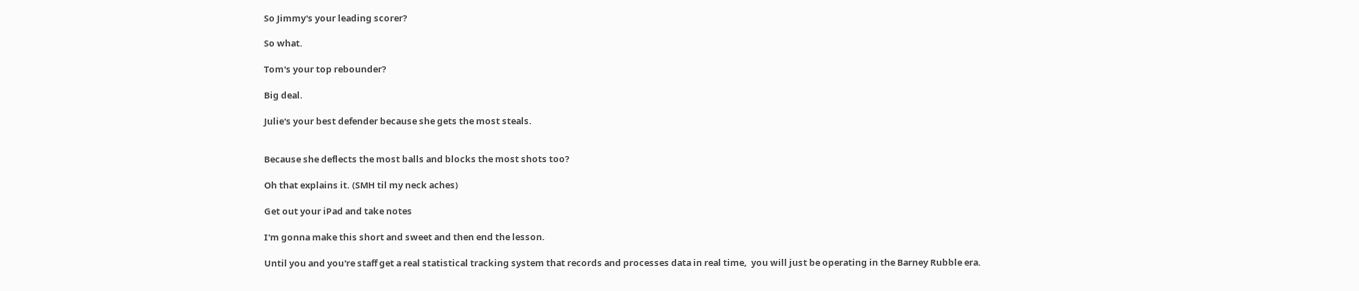So Jimmy's your leading scorer?

So what.

Tom's your top rebounder?

Big deal.

Julie's your best defender because she gets the most steals.


Because she deflects the most balls and blocks the most shots too?

Oh that explains it. (SMH til my neck aches)

Get out your iPad and take notes

I'm gonna make this short and sweet and then end the lesson.

Until you and you're staff get a real statistical tracking system that records and processes data in real time,  you will just be operating in the Barney Rubble era.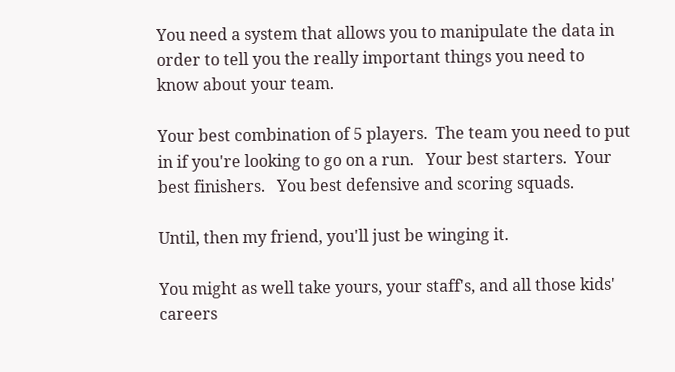You need a system that allows you to manipulate the data in order to tell you the really important things you need to know about your team.

Your best combination of 5 players.  The team you need to put in if you're looking to go on a run.   Your best starters.  Your best finishers.   You best defensive and scoring squads.

Until, then my friend, you'll just be winging it.

You might as well take yours, your staff's, and all those kids' careers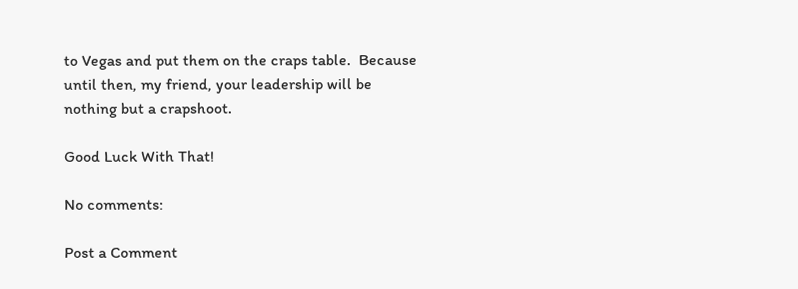to Vegas and put them on the craps table.  Because until then, my friend, your leadership will be nothing but a crapshoot.

Good Luck With That!

No comments:

Post a Comment